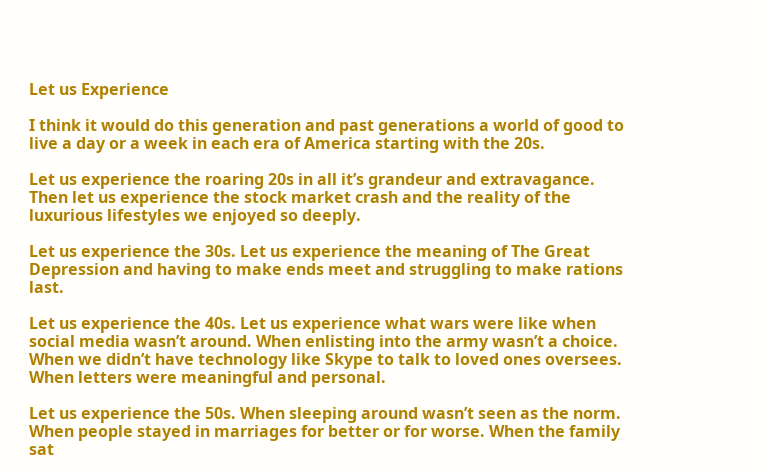Let us Experience

I think it would do this generation and past generations a world of good to live a day or a week in each era of America starting with the 20s.

Let us experience the roaring 20s in all it’s grandeur and extravagance. Then let us experience the stock market crash and the reality of the luxurious lifestyles we enjoyed so deeply.

Let us experience the 30s. Let us experience the meaning of The Great Depression and having to make ends meet and struggling to make rations last.

Let us experience the 40s. Let us experience what wars were like when social media wasn’t around. When enlisting into the army wasn’t a choice. When we didn’t have technology like Skype to talk to loved ones oversees. When letters were meaningful and personal.

Let us experience the 50s. When sleeping around wasn’t seen as the norm. When people stayed in marriages for better or for worse. When the family sat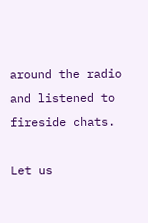around the radio and listened to fireside chats.

Let us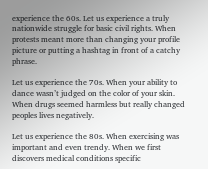experience the 60s. Let us experience a truly nationwide struggle for basic civil rights. When protests meant more than changing your profile picture or putting a hashtag in front of a catchy phrase.

Let us experience the 70s. When your ability to dance wasn’t judged on the color of your skin. When drugs seemed harmless but really changed peoples lives negatively.

Let us experience the 80s. When exercising was important and even trendy. When we first discovers medical conditions specific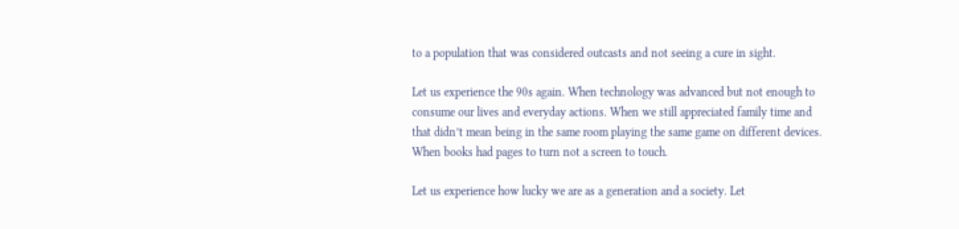to a population that was considered outcasts and not seeing a cure in sight.

Let us experience the 90s again. When technology was advanced but not enough to consume our lives and everyday actions. When we still appreciated family time and that didn’t mean being in the same room playing the same game on different devices. When books had pages to turn not a screen to touch.

Let us experience how lucky we are as a generation and a society. Let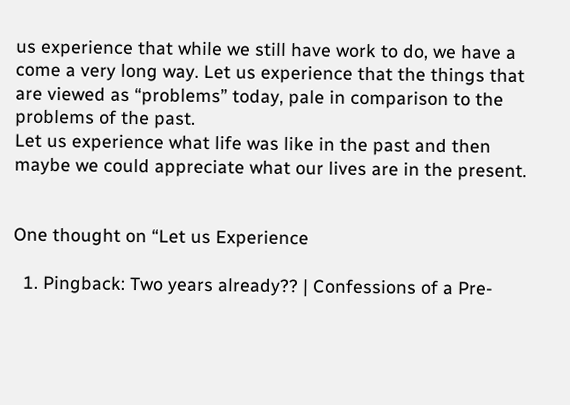us experience that while we still have work to do, we have a come a very long way. Let us experience that the things that are viewed as “problems” today, pale in comparison to the problems of the past.
Let us experience what life was like in the past and then maybe we could appreciate what our lives are in the present.


One thought on “Let us Experience

  1. Pingback: Two years already?? | Confessions of a Pre-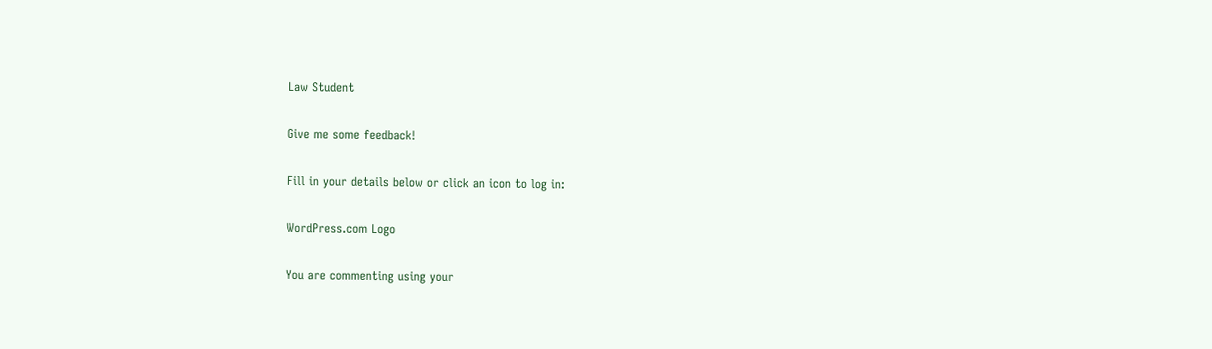Law Student

Give me some feedback!

Fill in your details below or click an icon to log in:

WordPress.com Logo

You are commenting using your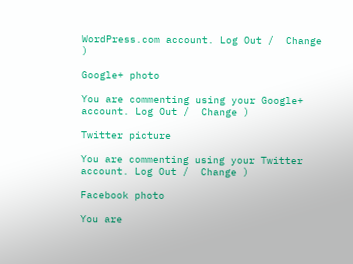WordPress.com account. Log Out /  Change )

Google+ photo

You are commenting using your Google+ account. Log Out /  Change )

Twitter picture

You are commenting using your Twitter account. Log Out /  Change )

Facebook photo

You are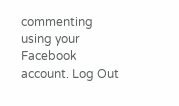commenting using your Facebook account. Log Out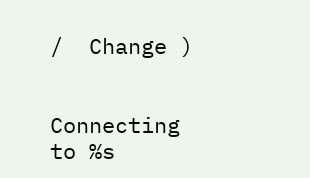/  Change )


Connecting to %s